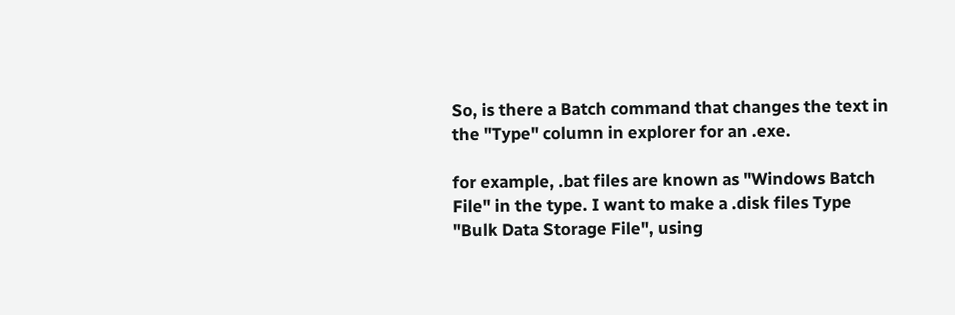So, is there a Batch command that changes the text in the "Type" column in explorer for an .exe.

for example, .bat files are known as "Windows Batch File" in the type. I want to make a .disk files Type "Bulk Data Storage File", using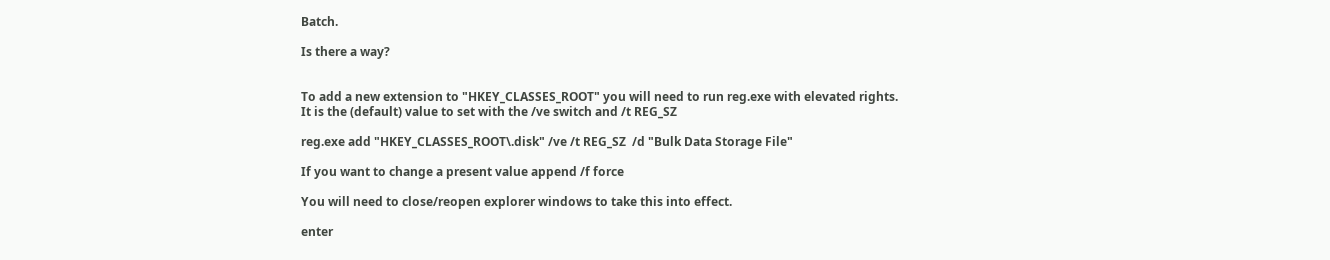Batch.

Is there a way?


To add a new extension to "HKEY_CLASSES_ROOT" you will need to run reg.exe with elevated rights.
It is the (default) value to set with the /ve switch and /t REG_SZ

reg.exe add "HKEY_CLASSES_ROOT\.disk" /ve /t REG_SZ  /d "Bulk Data Storage File"

If you want to change a present value append /f force

You will need to close/reopen explorer windows to take this into effect.

enter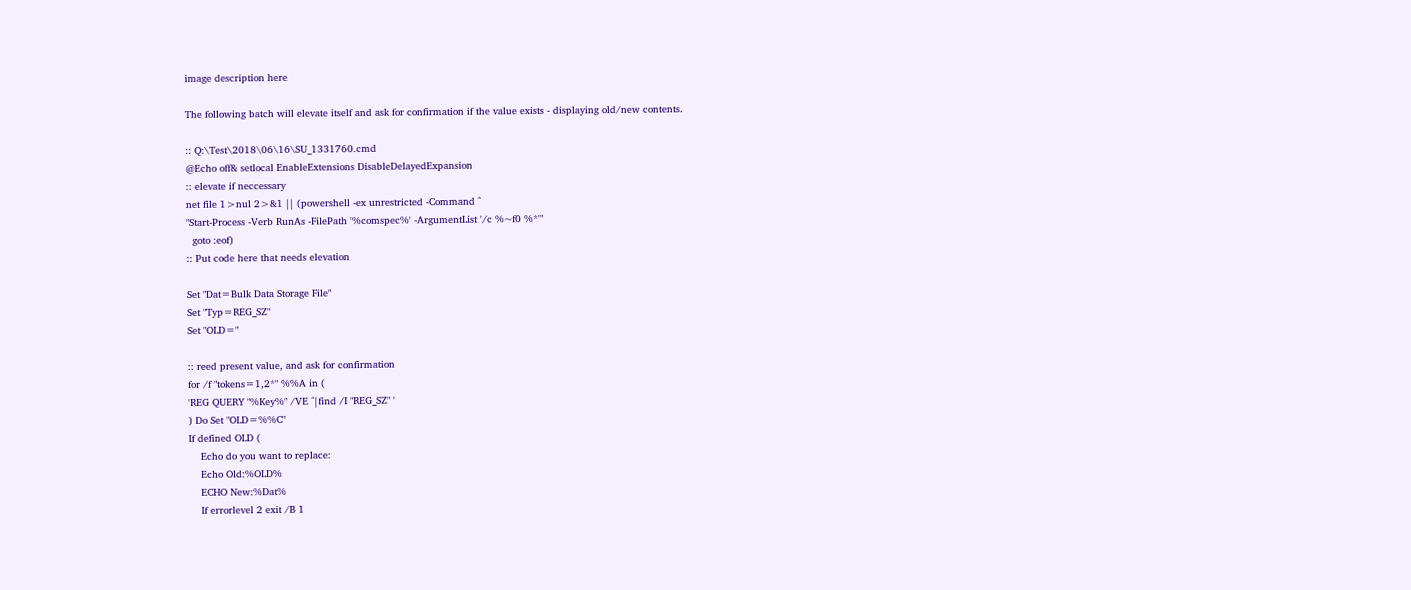image description here

The following batch will elevate itself and ask for confirmation if the value exists - displaying old/new contents.

:: Q:\Test\2018\06\16\SU_1331760.cmd
@Echo off& setlocal EnableExtensions DisableDelayedExpansion
:: elevate if neccessary
net file 1>nul 2>&1 || (powershell -ex unrestricted -Command ^
"Start-Process -Verb RunAs -FilePath '%comspec%' -ArgumentList '/c %~f0 %*'"
  goto :eof)
:: Put code here that needs elevation

Set "Dat=Bulk Data Storage File"
Set "Typ=REG_SZ"
Set "OLD="

:: reed present value, and ask for confirmation
for /f "tokens=1,2*" %%A in (
'REG QUERY "%Key%" /VE ^|find /I "REG_SZ" '
) Do Set "OLD=%%C"
If defined OLD (
    Echo do you want to replace:
    Echo Old:%OLD%
    ECHO New:%Dat%
    If errorlevel 2 exit /B 1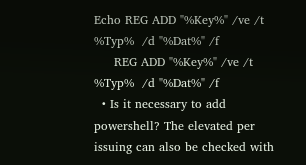Echo REG ADD "%Key%" /ve /t %Typ%  /d "%Dat%" /f
     REG ADD "%Key%" /ve /t %Typ%  /d "%Dat%" /f
  • Is it necessary to add powershell? The elevated per issuing can also be checked with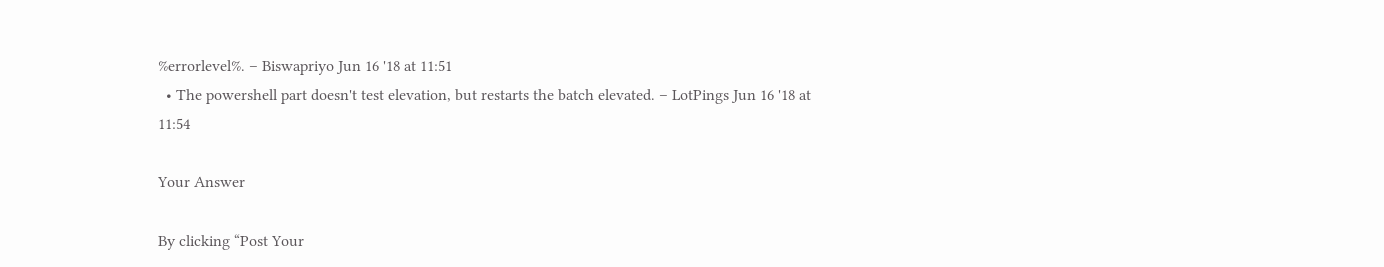%errorlevel%. – Biswapriyo Jun 16 '18 at 11:51
  • The powershell part doesn't test elevation, but restarts the batch elevated. – LotPings Jun 16 '18 at 11:54

Your Answer

By clicking “Post Your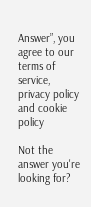Answer”, you agree to our terms of service, privacy policy and cookie policy

Not the answer you're looking for?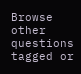Browse other questions tagged or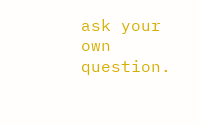ask your own question.